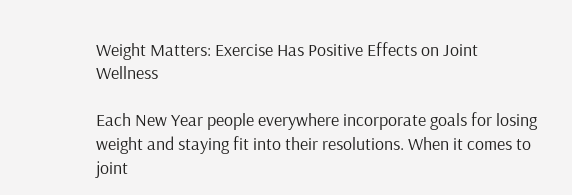Weight Matters: Exercise Has Positive Effects on Joint Wellness

Each New Year people everywhere incorporate goals for losing weight and staying fit into their resolutions. When it comes to joint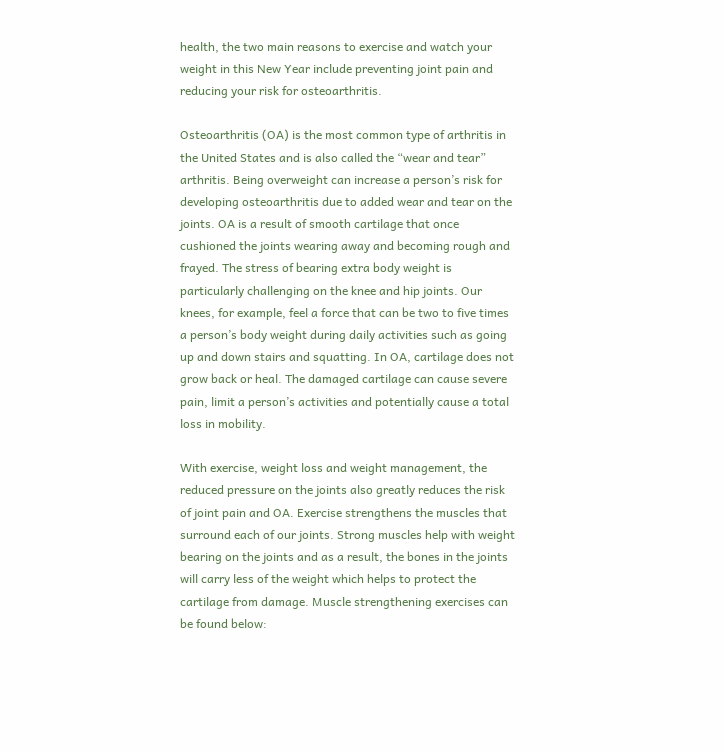health, the two main reasons to exercise and watch your weight in this New Year include preventing joint pain and reducing your risk for osteoarthritis.

Osteoarthritis (OA) is the most common type of arthritis in the United States and is also called the “wear and tear” arthritis. Being overweight can increase a person’s risk for developing osteoarthritis due to added wear and tear on the joints. OA is a result of smooth cartilage that once cushioned the joints wearing away and becoming rough and frayed. The stress of bearing extra body weight is particularly challenging on the knee and hip joints. Our knees, for example, feel a force that can be two to five times a person’s body weight during daily activities such as going up and down stairs and squatting. In OA, cartilage does not grow back or heal. The damaged cartilage can cause severe pain, limit a person’s activities and potentially cause a total loss in mobility.

With exercise, weight loss and weight management, the reduced pressure on the joints also greatly reduces the risk of joint pain and OA. Exercise strengthens the muscles that surround each of our joints. Strong muscles help with weight bearing on the joints and as a result, the bones in the joints will carry less of the weight which helps to protect the cartilage from damage. Muscle strengthening exercises can be found below: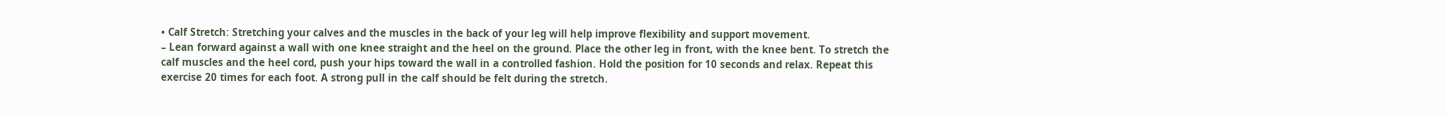• Calf Stretch: Stretching your calves and the muscles in the back of your leg will help improve flexibility and support movement.
– Lean forward against a wall with one knee straight and the heel on the ground. Place the other leg in front, with the knee bent. To stretch the calf muscles and the heel cord, push your hips toward the wall in a controlled fashion. Hold the position for 10 seconds and relax. Repeat this exercise 20 times for each foot. A strong pull in the calf should be felt during the stretch.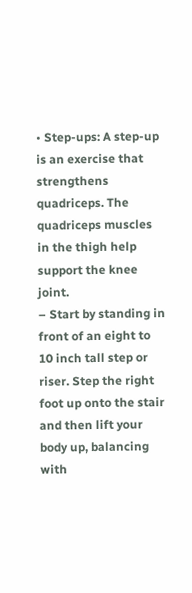• Step-ups: A step-up is an exercise that strengthens quadriceps. The quadriceps muscles in the thigh help support the knee joint.
– Start by standing in front of an eight to 10 inch tall step or riser. Step the right foot up onto the stair and then lift your body up, balancing with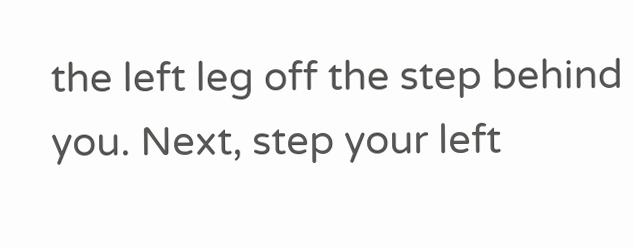the left leg off the step behind you. Next, step your left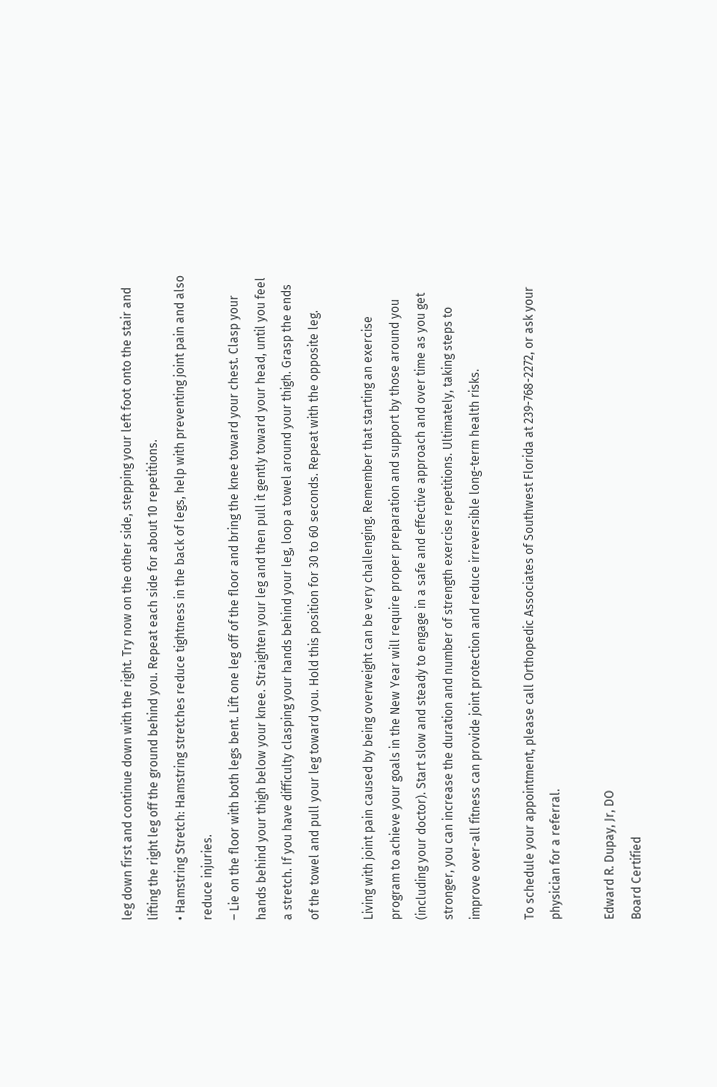leg down first and continue down with the right. Try now on the other side, stepping your left foot onto the stair and lifting the right leg off the ground behind you. Repeat each side for about 10 repetitions.
• Hamstring Stretch: Hamstring stretches reduce tightness in the back of legs, help with preventing joint pain and also reduce injuries.
– Lie on the floor with both legs bent. Lift one leg off of the floor and bring the knee toward your chest. Clasp your hands behind your thigh below your knee. Straighten your leg and then pull it gently toward your head, until you feel a stretch. If you have difficulty clasping your hands behind your leg, loop a towel around your thigh. Grasp the ends of the towel and pull your leg toward you. Hold this position for 30 to 60 seconds. Repeat with the opposite leg.

Living with joint pain caused by being overweight can be very challenging. Remember that starting an exercise program to achieve your goals in the New Year will require proper preparation and support by those around you (including your doctor). Start slow and steady to engage in a safe and effective approach and over time as you get stronger, you can increase the duration and number of strength exercise repetitions. Ultimately, taking steps to improve over-all fitness can provide joint protection and reduce irreversible long-term health risks.

To schedule your appointment, please call Orthopedic Associates of Southwest Florida at 239-768-2272, or ask your physician for a referral.

Edward R. Dupay, Jr, DO
Board Certified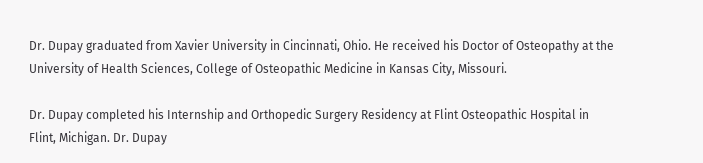Dr. Dupay graduated from Xavier University in Cincinnati, Ohio. He received his Doctor of Osteopathy at the University of Health Sciences, College of Osteopathic Medicine in Kansas City, Missouri.

Dr. Dupay completed his Internship and Orthopedic Surgery Residency at Flint Osteopathic Hospital in Flint, Michigan. Dr. Dupay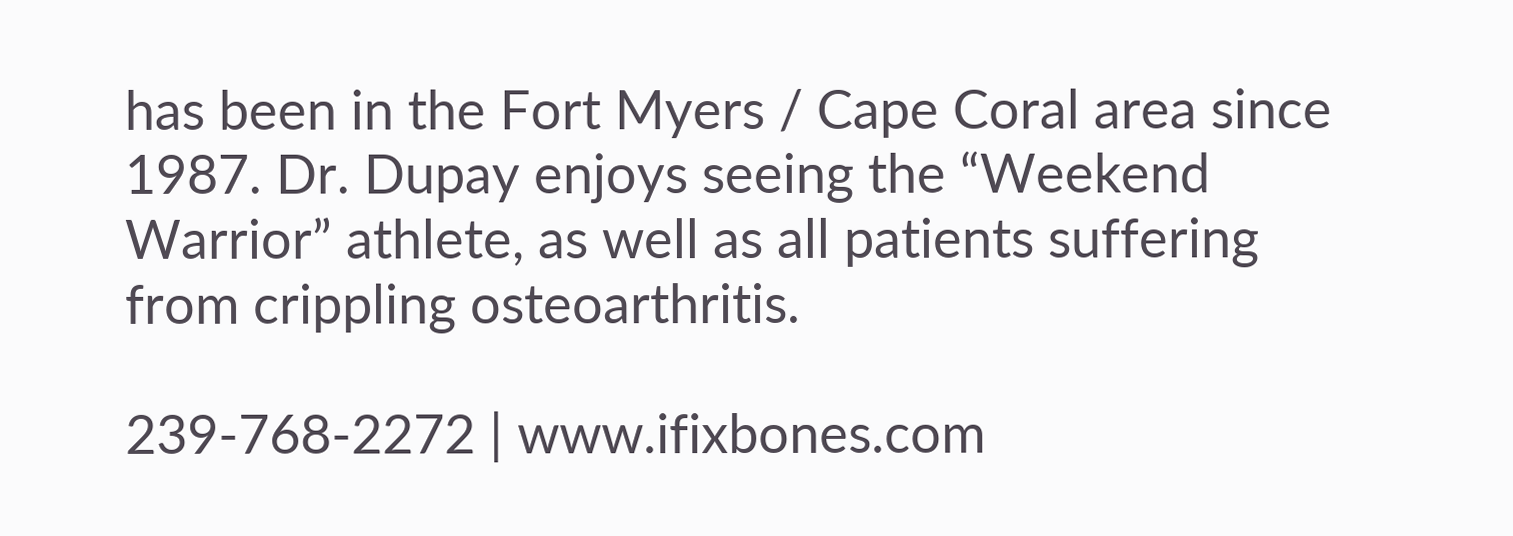has been in the Fort Myers / Cape Coral area since 1987. Dr. Dupay enjoys seeing the “Weekend Warrior” athlete, as well as all patients suffering from crippling osteoarthritis.

239-768-2272 | www.ifixbones.com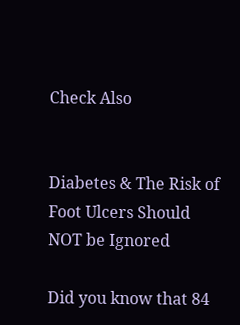Check Also


Diabetes & The Risk of Foot Ulcers Should NOT be Ignored

Did you know that 84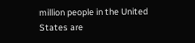million people in the United States are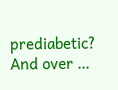prediabetic? And over …